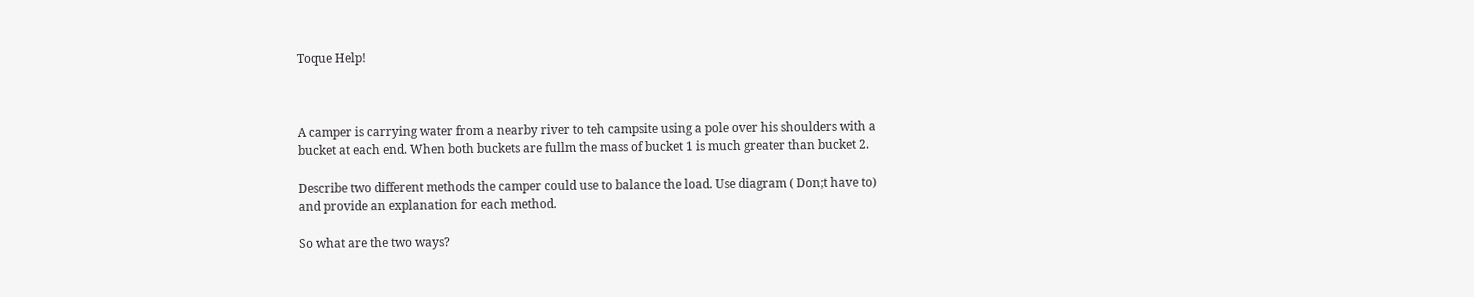Toque Help!



A camper is carrying water from a nearby river to teh campsite using a pole over his shoulders with a bucket at each end. When both buckets are fullm the mass of bucket 1 is much greater than bucket 2.

Describe two different methods the camper could use to balance the load. Use diagram ( Don;t have to) and provide an explanation for each method.

So what are the two ways?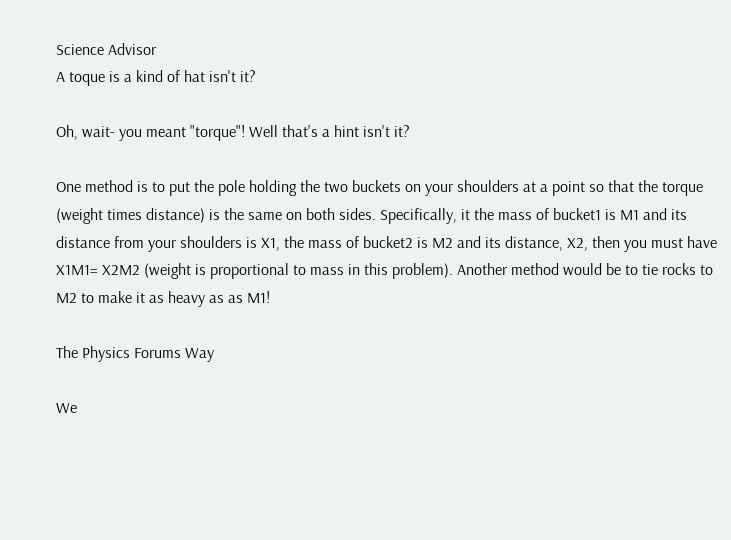Science Advisor
A toque is a kind of hat isn't it?

Oh, wait- you meant "torque"! Well that's a hint isn't it?

One method is to put the pole holding the two buckets on your shoulders at a point so that the torque (weight times distance) is the same on both sides. Specifically, it the mass of bucket1 is M1 and its distance from your shoulders is X1, the mass of bucket2 is M2 and its distance, X2, then you must have X1M1= X2M2 (weight is proportional to mass in this problem). Another method would be to tie rocks to M2 to make it as heavy as as M1!

The Physics Forums Way

We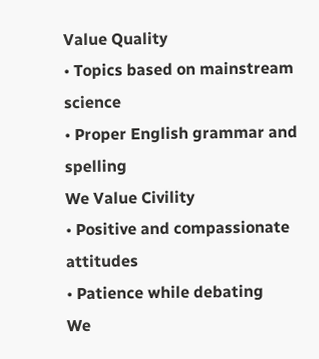Value Quality
• Topics based on mainstream science
• Proper English grammar and spelling
We Value Civility
• Positive and compassionate attitudes
• Patience while debating
We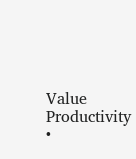Value Productivity
•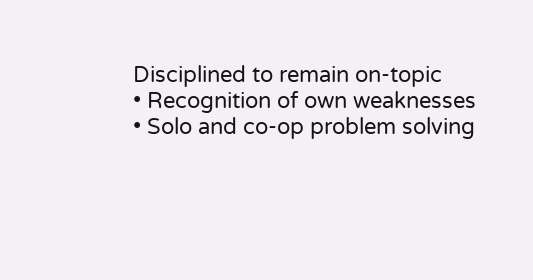Disciplined to remain on-topic
• Recognition of own weaknesses
• Solo and co-op problem solving